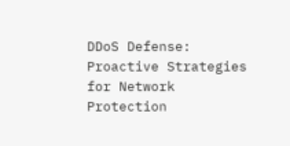DDoS Defense: Proactive Strategies for Network Protection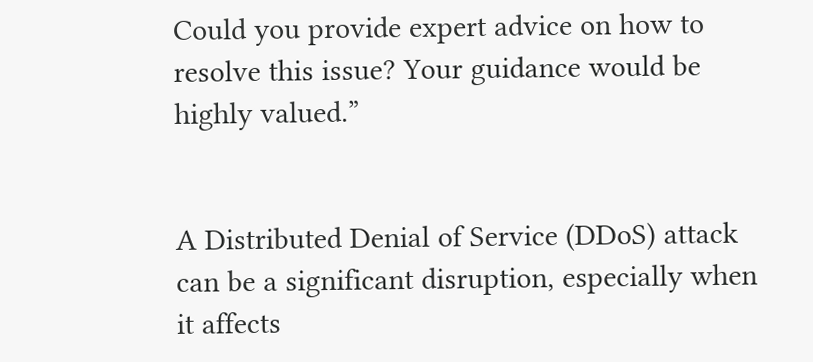Could you provide expert advice on how to resolve this issue? Your guidance would be highly valued.”


A Distributed Denial of Service (DDoS) attack can be a significant disruption, especially when it affects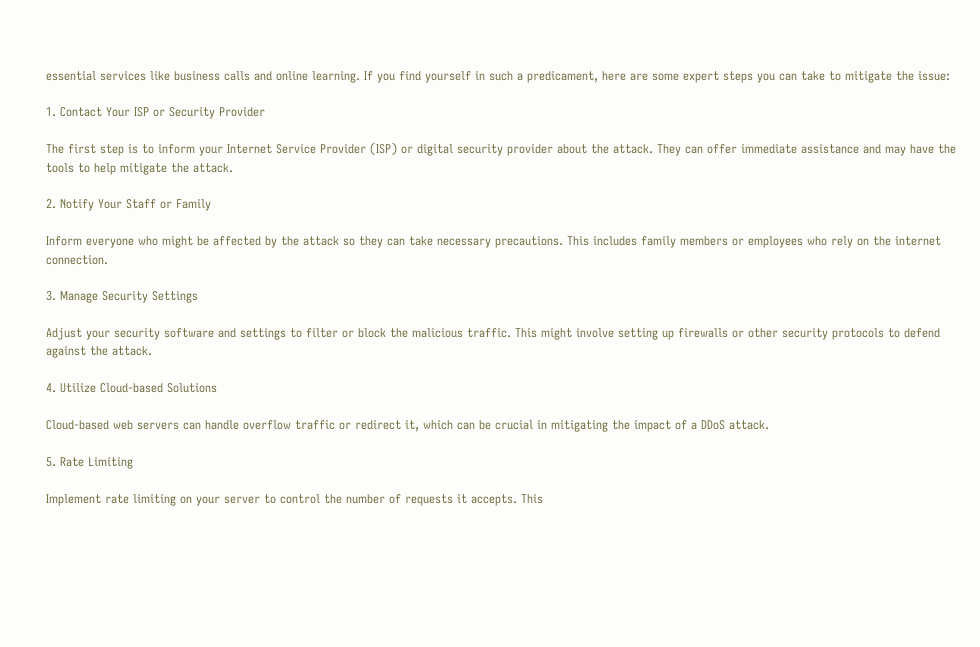essential services like business calls and online learning. If you find yourself in such a predicament, here are some expert steps you can take to mitigate the issue:

1. Contact Your ISP or Security Provider

The first step is to inform your Internet Service Provider (ISP) or digital security provider about the attack. They can offer immediate assistance and may have the tools to help mitigate the attack.

2. Notify Your Staff or Family

Inform everyone who might be affected by the attack so they can take necessary precautions. This includes family members or employees who rely on the internet connection.

3. Manage Security Settings

Adjust your security software and settings to filter or block the malicious traffic. This might involve setting up firewalls or other security protocols to defend against the attack.

4. Utilize Cloud-based Solutions

Cloud-based web servers can handle overflow traffic or redirect it, which can be crucial in mitigating the impact of a DDoS attack.

5. Rate Limiting

Implement rate limiting on your server to control the number of requests it accepts. This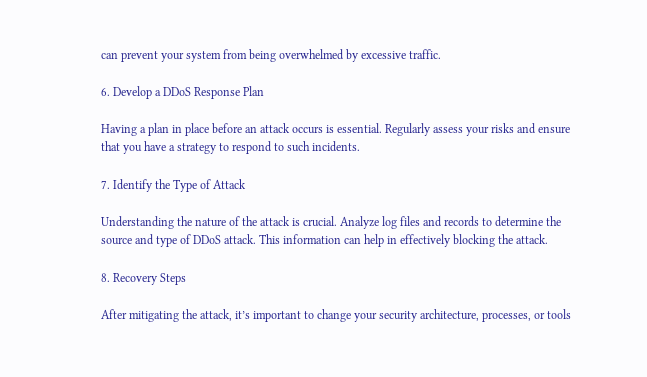can prevent your system from being overwhelmed by excessive traffic.

6. Develop a DDoS Response Plan

Having a plan in place before an attack occurs is essential. Regularly assess your risks and ensure that you have a strategy to respond to such incidents.

7. Identify the Type of Attack

Understanding the nature of the attack is crucial. Analyze log files and records to determine the source and type of DDoS attack. This information can help in effectively blocking the attack.

8. Recovery Steps

After mitigating the attack, it’s important to change your security architecture, processes, or tools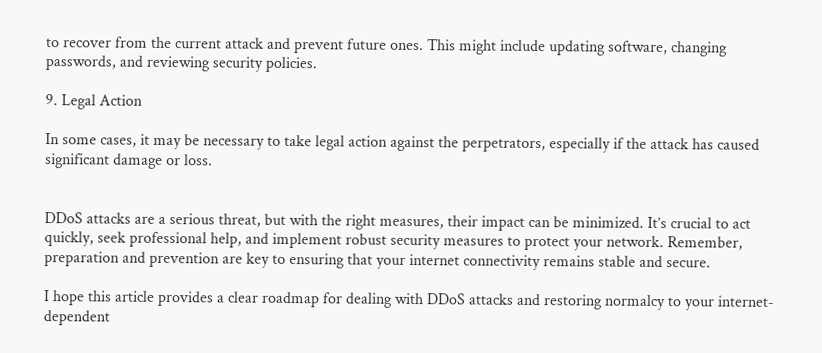to recover from the current attack and prevent future ones. This might include updating software, changing passwords, and reviewing security policies.

9. Legal Action

In some cases, it may be necessary to take legal action against the perpetrators, especially if the attack has caused significant damage or loss.


DDoS attacks are a serious threat, but with the right measures, their impact can be minimized. It’s crucial to act quickly, seek professional help, and implement robust security measures to protect your network. Remember, preparation and prevention are key to ensuring that your internet connectivity remains stable and secure.

I hope this article provides a clear roadmap for dealing with DDoS attacks and restoring normalcy to your internet-dependent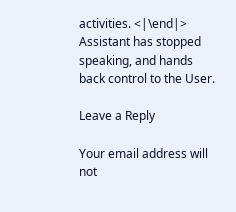activities. <|\end|> Assistant has stopped speaking, and hands back control to the User.

Leave a Reply

Your email address will not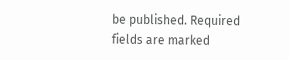be published. Required fields are marked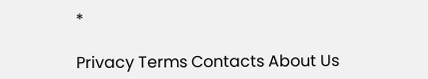*

Privacy Terms Contacts About Us